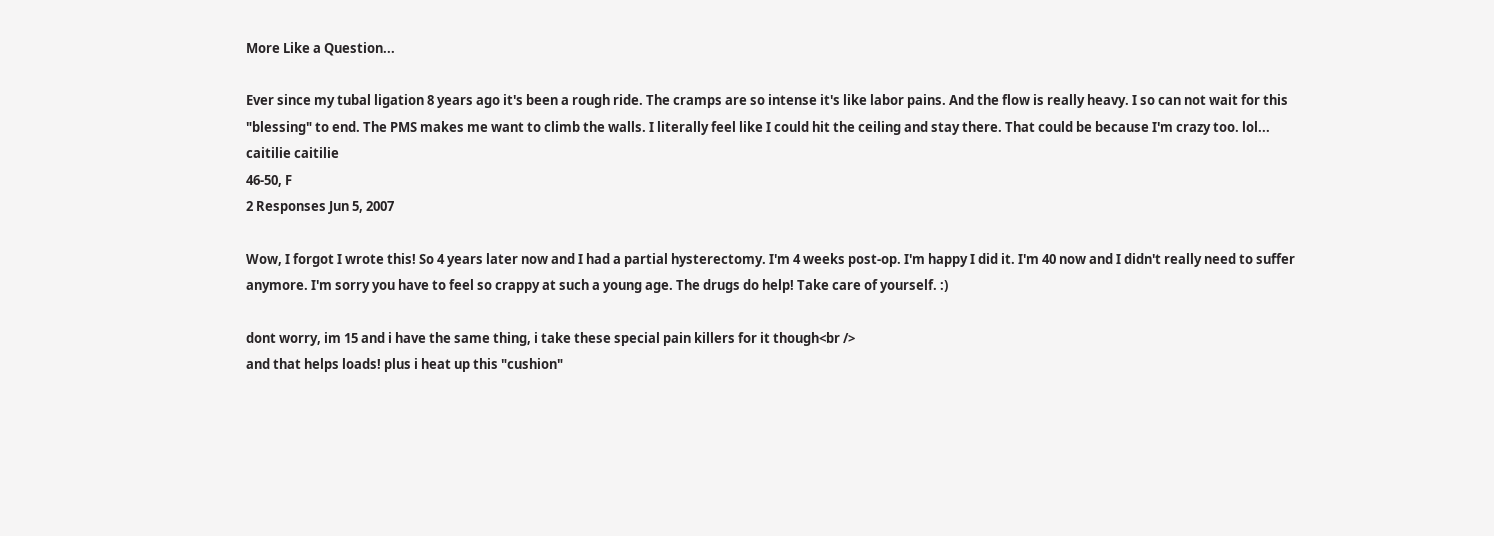More Like a Question...

Ever since my tubal ligation 8 years ago it's been a rough ride. The cramps are so intense it's like labor pains. And the flow is really heavy. I so can not wait for this "blessing" to end. The PMS makes me want to climb the walls. I literally feel like I could hit the ceiling and stay there. That could be because I'm crazy too. lol...
caitilie caitilie
46-50, F
2 Responses Jun 5, 2007

Wow, I forgot I wrote this! So 4 years later now and I had a partial hysterectomy. I'm 4 weeks post-op. I'm happy I did it. I'm 40 now and I didn't really need to suffer anymore. I'm sorry you have to feel so crappy at such a young age. The drugs do help! Take care of yourself. :)

dont worry, im 15 and i have the same thing, i take these special pain killers for it though<br />
and that helps loads! plus i heat up this "cushion"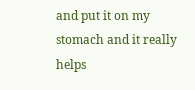and put it on my stomach and it really helps